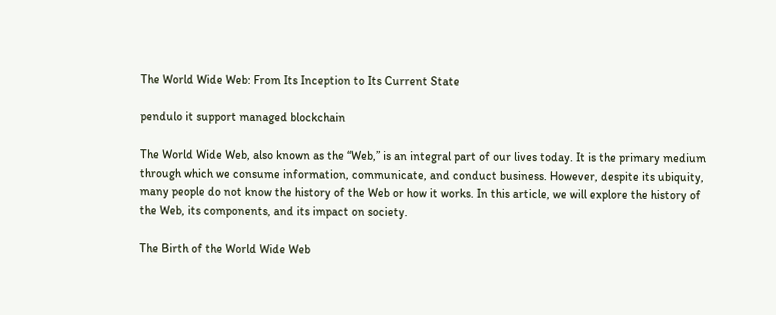The World Wide Web: From Its Inception to Its Current State

pendulo it support managed blockchain

The World Wide Web, also known as the “Web,” is an integral part of our lives today. It is the primary medium through which we consume information, communicate, and conduct business. However, despite its ubiquity, many people do not know the history of the Web or how it works. In this article, we will explore the history of the Web, its components, and its impact on society.

The Birth of the World Wide Web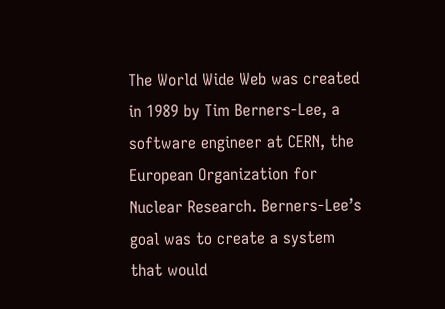The World Wide Web was created in 1989 by Tim Berners-Lee, a software engineer at CERN, the European Organization for Nuclear Research. Berners-Lee’s goal was to create a system that would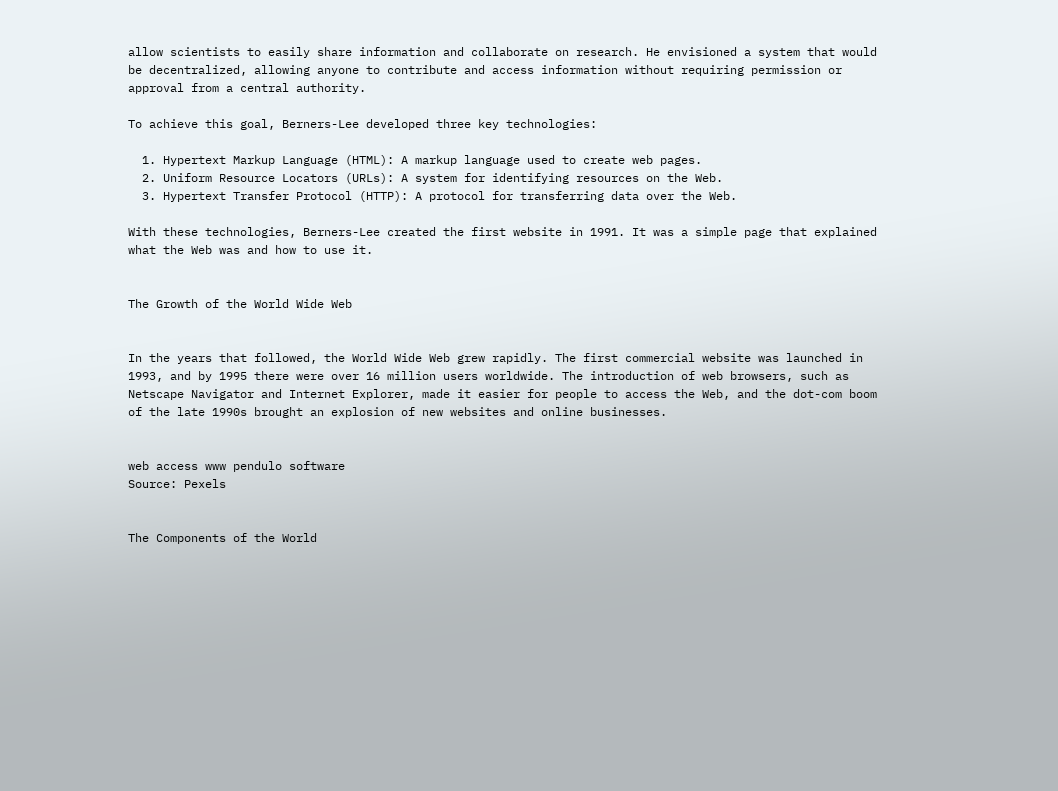allow scientists to easily share information and collaborate on research. He envisioned a system that would be decentralized, allowing anyone to contribute and access information without requiring permission or approval from a central authority.

To achieve this goal, Berners-Lee developed three key technologies:

  1. Hypertext Markup Language (HTML): A markup language used to create web pages.
  2. Uniform Resource Locators (URLs): A system for identifying resources on the Web.
  3. Hypertext Transfer Protocol (HTTP): A protocol for transferring data over the Web.

With these technologies, Berners-Lee created the first website in 1991. It was a simple page that explained what the Web was and how to use it.


The Growth of the World Wide Web


In the years that followed, the World Wide Web grew rapidly. The first commercial website was launched in 1993, and by 1995 there were over 16 million users worldwide. The introduction of web browsers, such as Netscape Navigator and Internet Explorer, made it easier for people to access the Web, and the dot-com boom of the late 1990s brought an explosion of new websites and online businesses.


web access www pendulo software
Source: Pexels


The Components of the World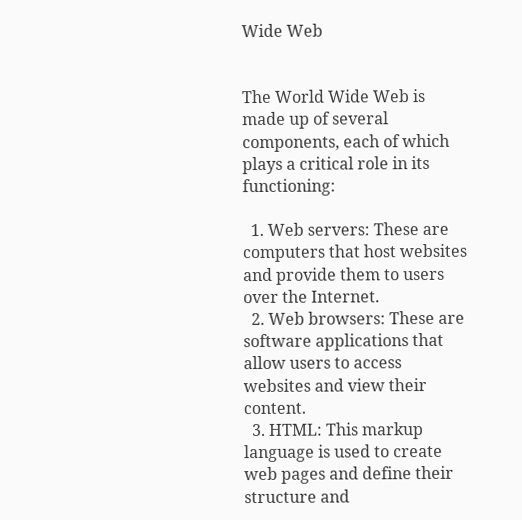Wide Web


The World Wide Web is made up of several components, each of which plays a critical role in its functioning:

  1. Web servers: These are computers that host websites and provide them to users over the Internet.
  2. Web browsers: These are software applications that allow users to access websites and view their content.
  3. HTML: This markup language is used to create web pages and define their structure and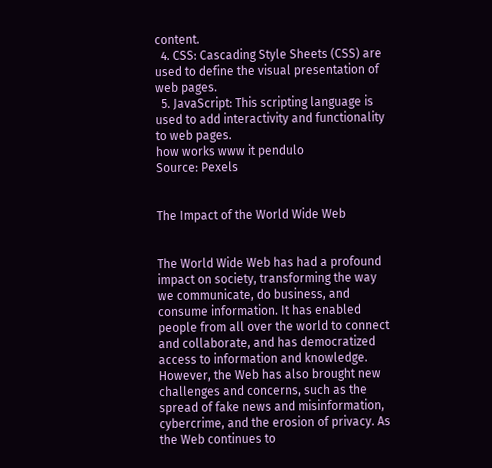content.
  4. CSS: Cascading Style Sheets (CSS) are used to define the visual presentation of web pages.
  5. JavaScript: This scripting language is used to add interactivity and functionality to web pages.
how works www it pendulo
Source: Pexels


The Impact of the World Wide Web


The World Wide Web has had a profound impact on society, transforming the way we communicate, do business, and consume information. It has enabled people from all over the world to connect and collaborate, and has democratized access to information and knowledge.
However, the Web has also brought new challenges and concerns, such as the spread of fake news and misinformation, cybercrime, and the erosion of privacy. As the Web continues to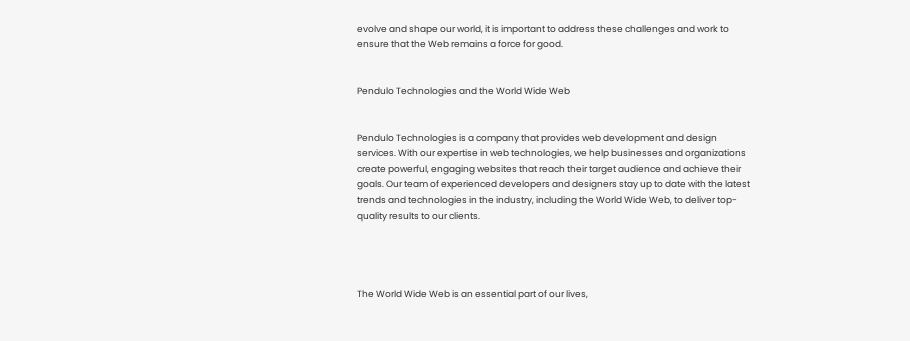evolve and shape our world, it is important to address these challenges and work to ensure that the Web remains a force for good.


Pendulo Technologies and the World Wide Web


Pendulo Technologies is a company that provides web development and design services. With our expertise in web technologies, we help businesses and organizations create powerful, engaging websites that reach their target audience and achieve their goals. Our team of experienced developers and designers stay up to date with the latest trends and technologies in the industry, including the World Wide Web, to deliver top-quality results to our clients.




The World Wide Web is an essential part of our lives,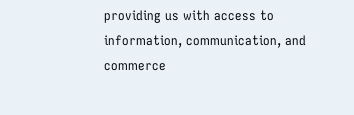providing us with access to information, communication, and commerce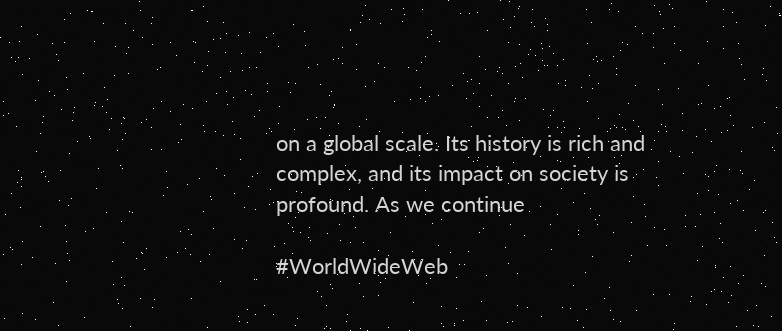on a global scale. Its history is rich and complex, and its impact on society is profound. As we continue

#WorldWideWeb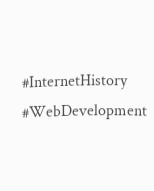#InternetHistory #WebDevelopment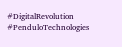#DigitalRevolution #PenduloTechnologies